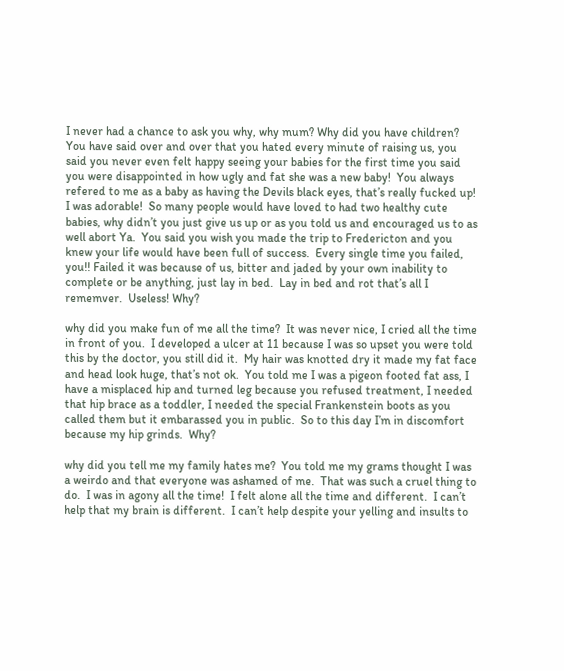I never had a chance to ask you why, why mum? Why did you have children?  You have said over and over that you hated every minute of raising us, you said you never even felt happy seeing your babies for the first time you said you were disappointed in how ugly and fat she was a new baby!  You always refered to me as a baby as having the Devils black eyes, that’s really fucked up!  I was adorable!  So many people would have loved to had two healthy cute babies, why didn’t you just give us up or as you told us and encouraged us to as well abort Ya.  You said you wish you made the trip to Fredericton and you knew your life would have been full of success.  Every single time you failed, you!! Failed it was because of us, bitter and jaded by your own inability to complete or be anything, just lay in bed.  Lay in bed and rot that’s all I rememver.  Useless! Why?

why did you make fun of me all the time?  It was never nice, I cried all the time in front of you.  I developed a ulcer at 11 because I was so upset you were told this by the doctor, you still did it.  My hair was knotted dry it made my fat face and head look huge, that’s not ok.  You told me I was a pigeon footed fat ass, I have a misplaced hip and turned leg because you refused treatment, I needed that hip brace as a toddler, I needed the special Frankenstein boots as you called them but it embarassed you in public.  So to this day I’m in discomfort because my hip grinds.  Why?

why did you tell me my family hates me?  You told me my grams thought I was a weirdo and that everyone was ashamed of me.  That was such a cruel thing to do.  I was in agony all the time!  I felt alone all the time and different.  I can’t help that my brain is different.  I can’t help despite your yelling and insults to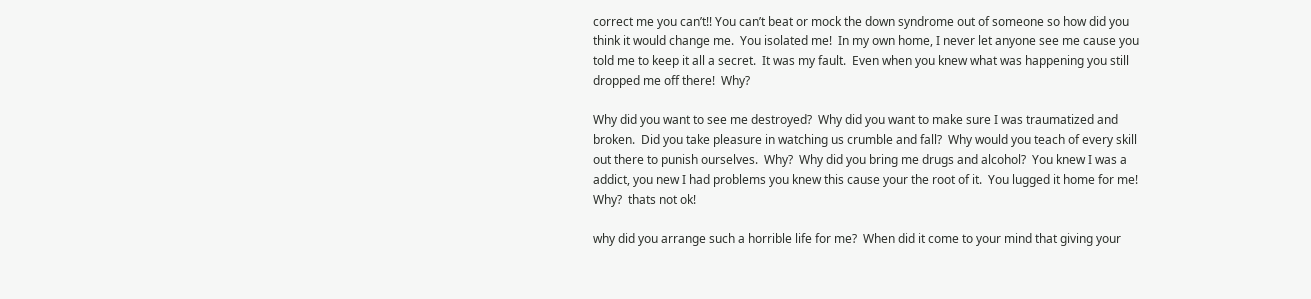correct me you can’t!! You can’t beat or mock the down syndrome out of someone so how did you think it would change me.  You isolated me!  In my own home, I never let anyone see me cause you told me to keep it all a secret.  It was my fault.  Even when you knew what was happening you still dropped me off there!  Why?

Why did you want to see me destroyed?  Why did you want to make sure I was traumatized and broken.  Did you take pleasure in watching us crumble and fall?  Why would you teach of every skill out there to punish ourselves.  Why?  Why did you bring me drugs and alcohol?  You knew I was a addict, you new I had problems you knew this cause your the root of it.  You lugged it home for me!  Why?  thats not ok!

why did you arrange such a horrible life for me?  When did it come to your mind that giving your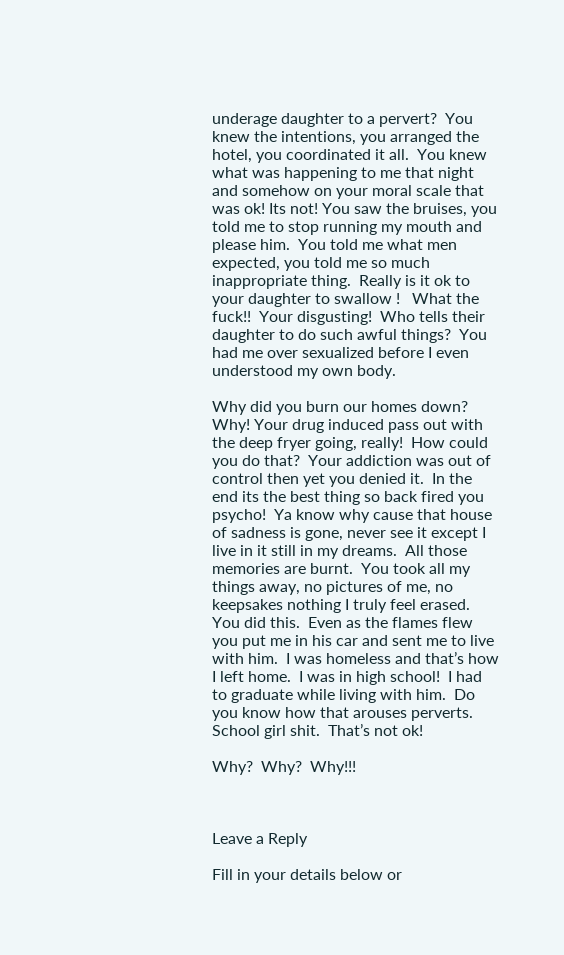underage daughter to a pervert?  You knew the intentions, you arranged the hotel, you coordinated it all.  You knew what was happening to me that night and somehow on your moral scale that was ok! Its not! You saw the bruises, you told me to stop running my mouth and please him.  You told me what men expected, you told me so much inappropriate thing.  Really is it ok to  your daughter to swallow !   What the fuck!!  Your disgusting!  Who tells their daughter to do such awful things?  You had me over sexualized before I even understood my own body.

Why did you burn our homes down?  Why! Your drug induced pass out with the deep fryer going, really!  How could you do that?  Your addiction was out of control then yet you denied it.  In the end its the best thing so back fired you psycho!  Ya know why cause that house of sadness is gone, never see it except I live in it still in my dreams.  All those memories are burnt.  You took all my things away, no pictures of me, no keepsakes nothing I truly feel erased.  You did this.  Even as the flames flew you put me in his car and sent me to live with him.  I was homeless and that’s how I left home.  I was in high school!  I had to graduate while living with him.  Do you know how that arouses perverts.  School girl shit.  That’s not ok!

Why?  Why?  Why!!!



Leave a Reply

Fill in your details below or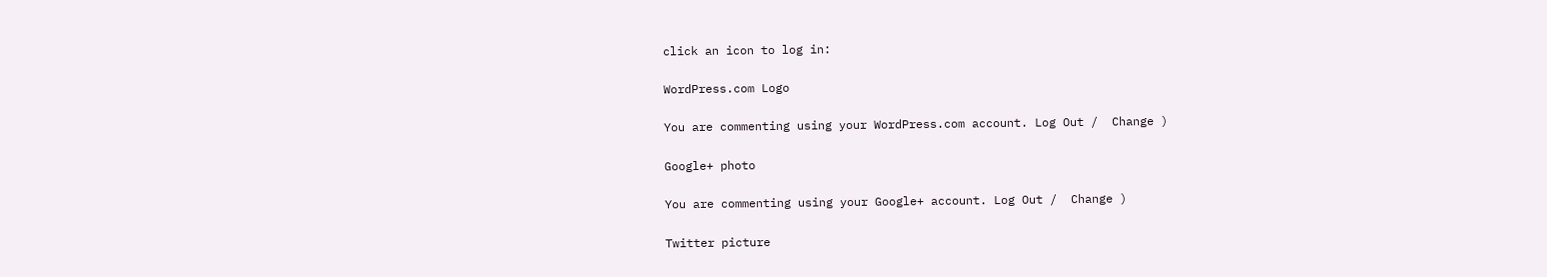click an icon to log in:

WordPress.com Logo

You are commenting using your WordPress.com account. Log Out /  Change )

Google+ photo

You are commenting using your Google+ account. Log Out /  Change )

Twitter picture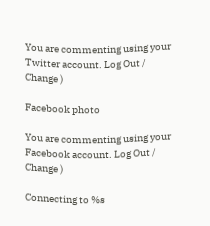You are commenting using your Twitter account. Log Out /  Change )

Facebook photo

You are commenting using your Facebook account. Log Out /  Change )

Connecting to %s